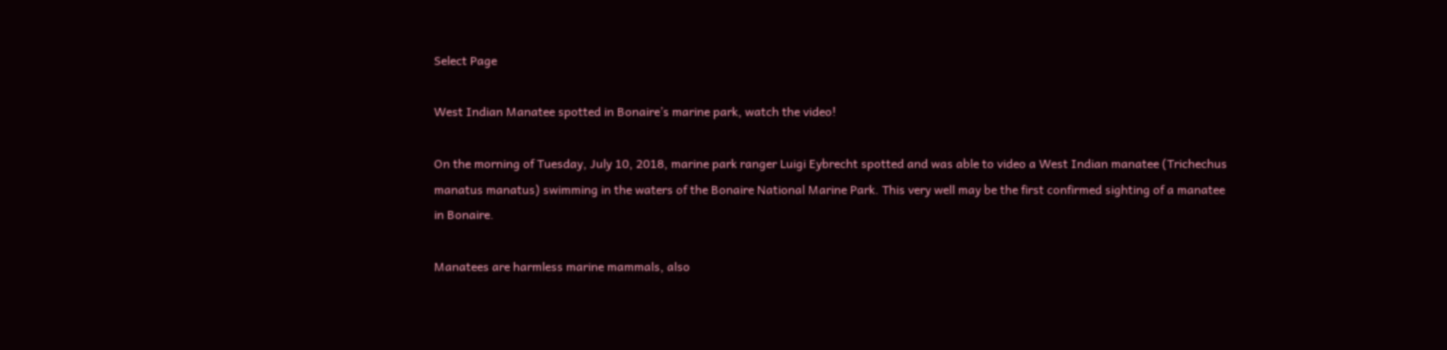Select Page

West Indian Manatee spotted in Bonaire’s marine park, watch the video!

On the morning of Tuesday, July 10, 2018, marine park ranger Luigi Eybrecht spotted and was able to video a West Indian manatee (Trichechus manatus manatus) swimming in the waters of the Bonaire National Marine Park. This very well may be the first confirmed sighting of a manatee in Bonaire.

Manatees are harmless marine mammals, also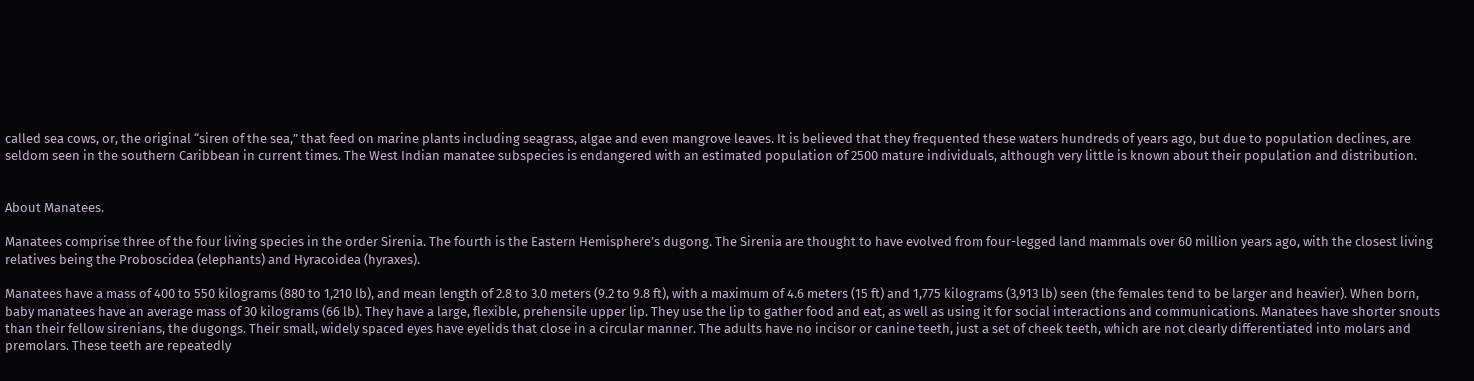called sea cows, or, the original “siren of the sea,” that feed on marine plants including seagrass, algae and even mangrove leaves. It is believed that they frequented these waters hundreds of years ago, but due to population declines, are seldom seen in the southern Caribbean in current times. The West Indian manatee subspecies is endangered with an estimated population of 2500 mature individuals, although very little is known about their population and distribution.


About Manatees.

Manatees comprise three of the four living species in the order Sirenia. The fourth is the Eastern Hemisphere’s dugong. The Sirenia are thought to have evolved from four-legged land mammals over 60 million years ago, with the closest living relatives being the Proboscidea (elephants) and Hyracoidea (hyraxes).

Manatees have a mass of 400 to 550 kilograms (880 to 1,210 lb), and mean length of 2.8 to 3.0 meters (9.2 to 9.8 ft), with a maximum of 4.6 meters (15 ft) and 1,775 kilograms (3,913 lb) seen (the females tend to be larger and heavier). When born, baby manatees have an average mass of 30 kilograms (66 lb). They have a large, flexible, prehensile upper lip. They use the lip to gather food and eat, as well as using it for social interactions and communications. Manatees have shorter snouts than their fellow sirenians, the dugongs. Their small, widely spaced eyes have eyelids that close in a circular manner. The adults have no incisor or canine teeth, just a set of cheek teeth, which are not clearly differentiated into molars and premolars. These teeth are repeatedly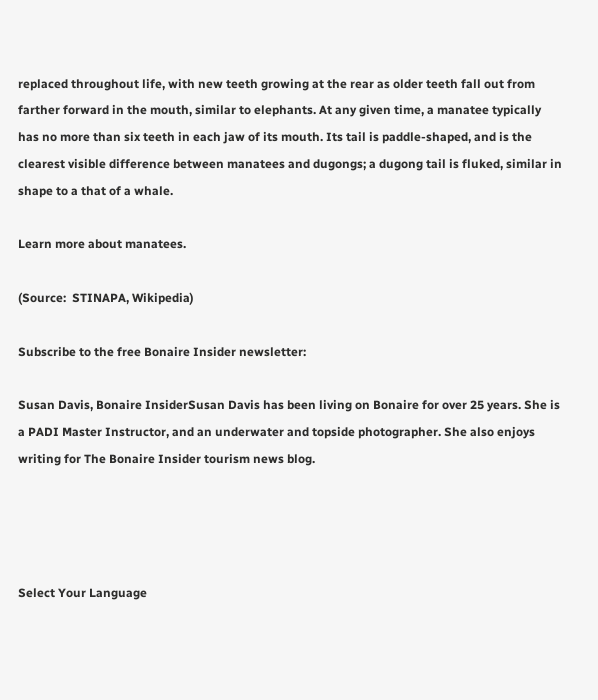replaced throughout life, with new teeth growing at the rear as older teeth fall out from farther forward in the mouth, similar to elephants. At any given time, a manatee typically has no more than six teeth in each jaw of its mouth. Its tail is paddle-shaped, and is the clearest visible difference between manatees and dugongs; a dugong tail is fluked, similar in shape to a that of a whale.

Learn more about manatees.

(Source:  STINAPA, Wikipedia)

Subscribe to the free Bonaire Insider newsletter:

Susan Davis, Bonaire InsiderSusan Davis has been living on Bonaire for over 25 years. She is a PADI Master Instructor, and an underwater and topside photographer. She also enjoys writing for The Bonaire Insider tourism news blog.




Select Your Language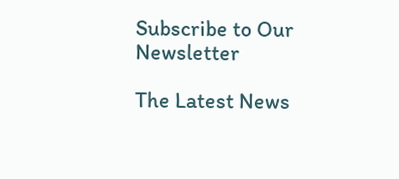Subscribe to Our Newsletter

The Latest News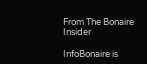From The Bonaire Insider

InfoBonaire is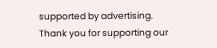supported by advertising.
Thank you for supporting our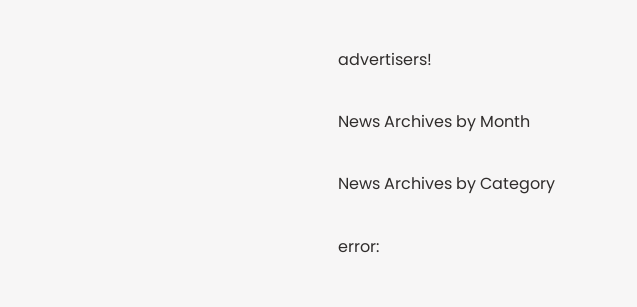advertisers!

News Archives by Month

News Archives by Category

error: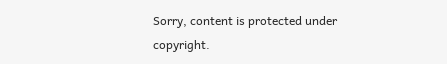Sorry, content is protected under copyright.